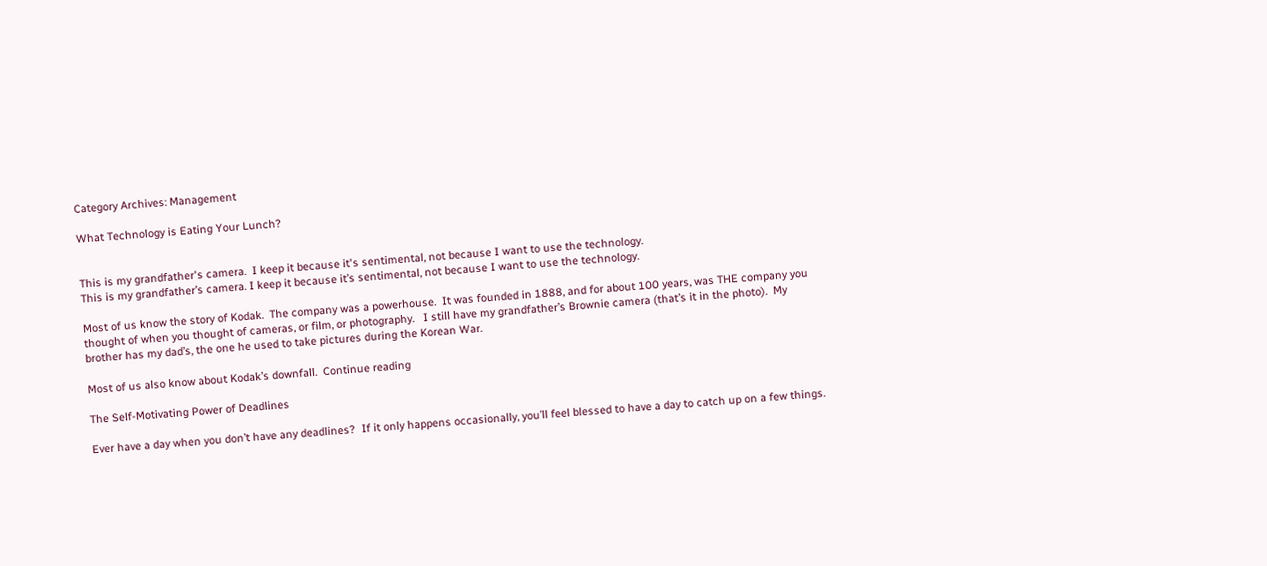Category Archives: Management

What Technology is Eating Your Lunch?


This is my grandfather's camera.  I keep it because it's sentimental, not because I want to use the technology.
This is my grandfather’s camera. I keep it because it’s sentimental, not because I want to use the technology.

Most of us know the story of Kodak.  The company was a powerhouse.  It was founded in 1888, and for about 100 years, was THE company you thought of when you thought of cameras, or film, or photography.   I still have my grandfather’s Brownie camera (that’s it in the photo).  My brother has my dad’s, the one he used to take pictures during the Korean War.

Most of us also know about Kodak’s downfall.  Continue reading

The Self-Motivating Power of Deadlines

Ever have a day when you don’t have any deadlines?  If it only happens occasionally, you’ll feel blessed to have a day to catch up on a few things.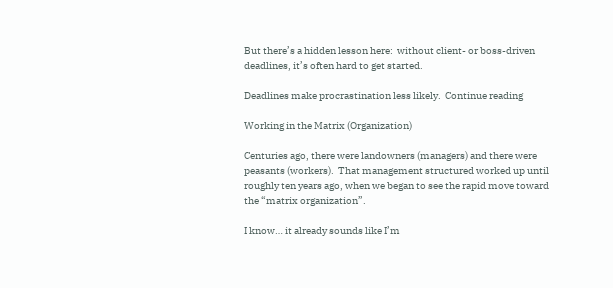But there’s a hidden lesson here:  without client- or boss-driven deadlines, it’s often hard to get started.

Deadlines make procrastination less likely.  Continue reading

Working in the Matrix (Organization)

Centuries ago, there were landowners (managers) and there were peasants (workers).  That management structured worked up until roughly ten years ago, when we began to see the rapid move toward the “matrix organization”.

I know… it already sounds like I’m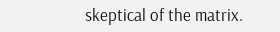skeptical of the matrix.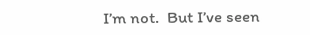I’m not.  But I’ve seen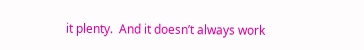it plenty.  And it doesn’t always work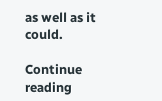as well as it could.

Continue reading